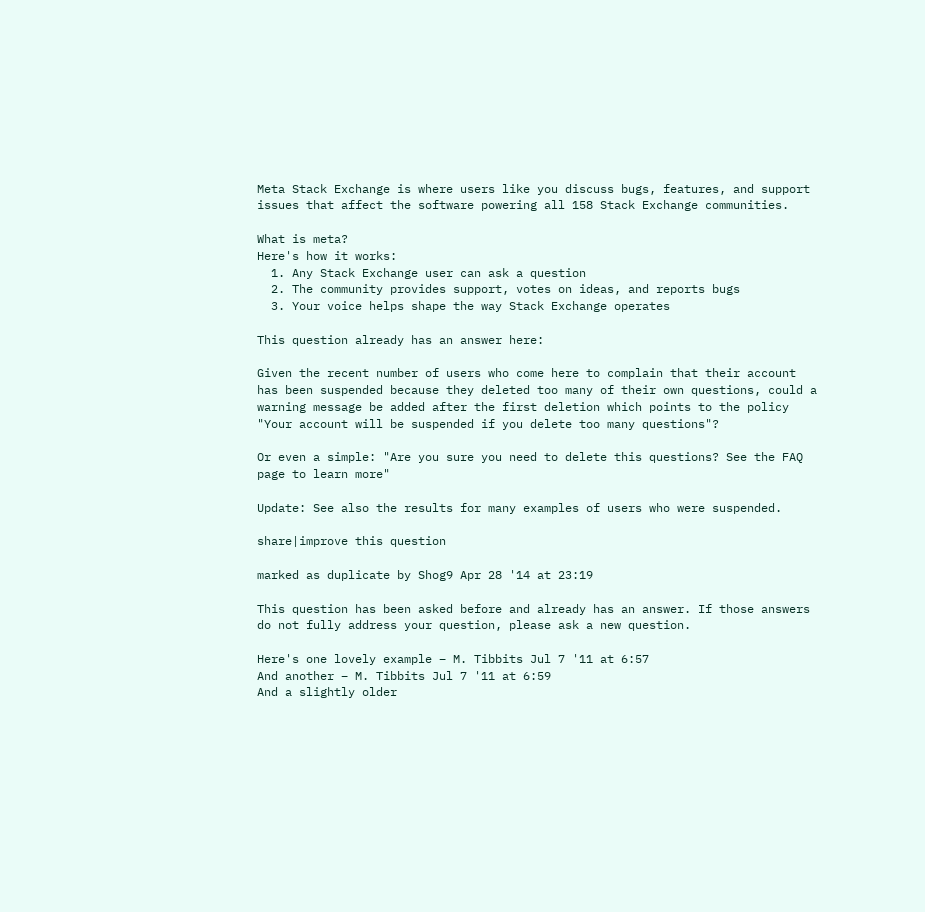Meta Stack Exchange is where users like you discuss bugs, features, and support issues that affect the software powering all 158 Stack Exchange communities.

What is meta?
Here's how it works:
  1. Any Stack Exchange user can ask a question
  2. The community provides support, votes on ideas, and reports bugs
  3. Your voice helps shape the way Stack Exchange operates

This question already has an answer here:

Given the recent number of users who come here to complain that their account has been suspended because they deleted too many of their own questions, could a warning message be added after the first deletion which points to the policy "Your account will be suspended if you delete too many questions"?

Or even a simple: "Are you sure you need to delete this questions? See the FAQ page to learn more"

Update: See also the results for many examples of users who were suspended.

share|improve this question

marked as duplicate by Shog9 Apr 28 '14 at 23:19

This question has been asked before and already has an answer. If those answers do not fully address your question, please ask a new question.

Here's one lovely example – M. Tibbits Jul 7 '11 at 6:57
And another – M. Tibbits Jul 7 '11 at 6:59
And a slightly older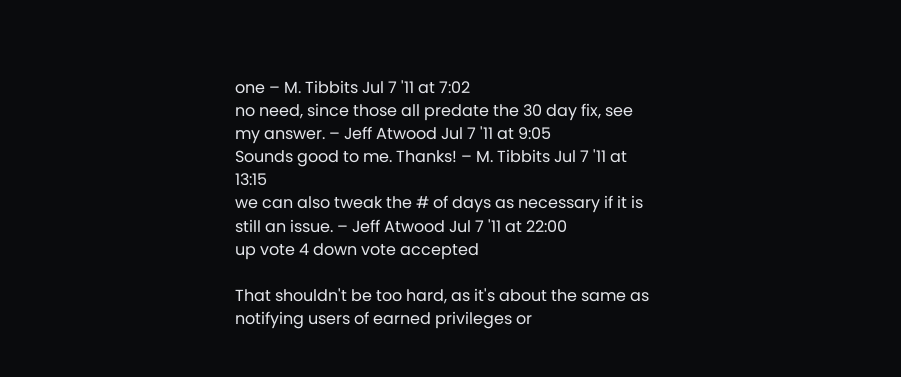one – M. Tibbits Jul 7 '11 at 7:02
no need, since those all predate the 30 day fix, see my answer. – Jeff Atwood Jul 7 '11 at 9:05
Sounds good to me. Thanks! – M. Tibbits Jul 7 '11 at 13:15
we can also tweak the # of days as necessary if it is still an issue. – Jeff Atwood Jul 7 '11 at 22:00
up vote 4 down vote accepted

That shouldn't be too hard, as it's about the same as notifying users of earned privileges or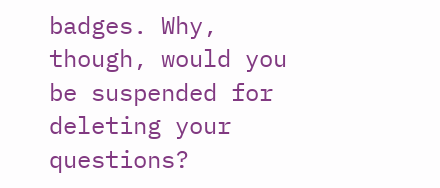badges. Why, though, would you be suspended for deleting your questions?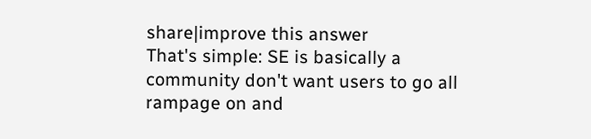share|improve this answer
That's simple: SE is basically a community don't want users to go all rampage on and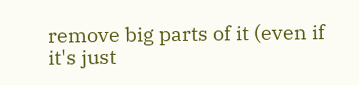remove big parts of it (even if it's just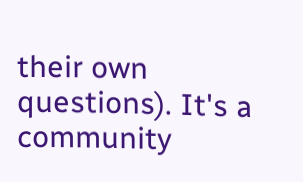their own questions). It's a community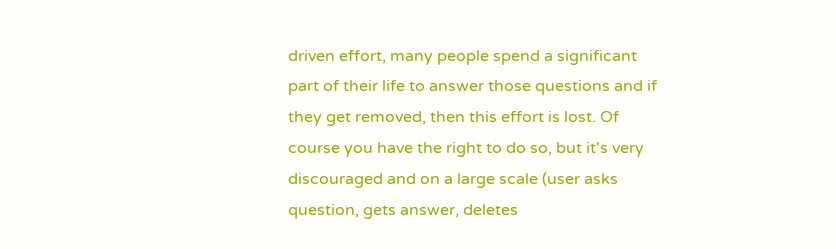driven effort, many people spend a significant part of their life to answer those questions and if they get removed, then this effort is lost. Of course you have the right to do so, but it's very discouraged and on a large scale (user asks question, gets answer, deletes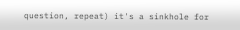question, repeat) it's a sinkhole for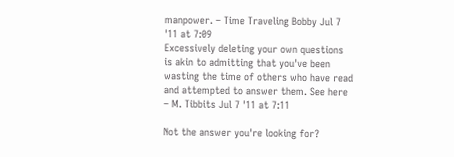manpower. – Time Traveling Bobby Jul 7 '11 at 7:09
Excessively deleting your own questions is akin to admitting that you've been wasting the time of others who have read and attempted to answer them. See here – M. Tibbits Jul 7 '11 at 7:11

Not the answer you're looking for?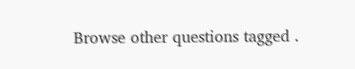Browse other questions tagged .